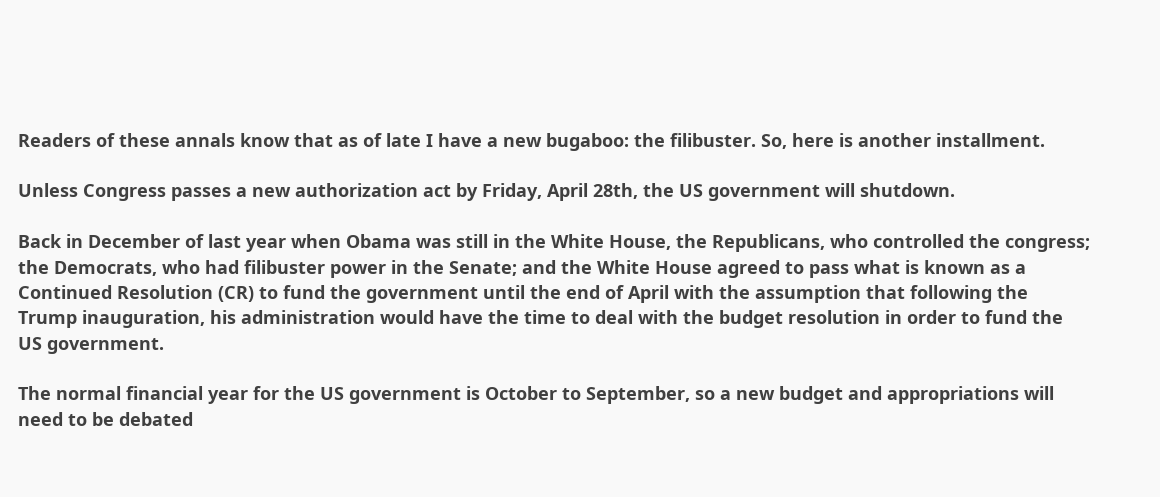Readers of these annals know that as of late I have a new bugaboo: the filibuster. So, here is another installment.

Unless Congress passes a new authorization act by Friday, April 28th, the US government will shutdown.

Back in December of last year when Obama was still in the White House, the Republicans, who controlled the congress; the Democrats, who had filibuster power in the Senate; and the White House agreed to pass what is known as a Continued Resolution (CR) to fund the government until the end of April with the assumption that following the Trump inauguration, his administration would have the time to deal with the budget resolution in order to fund the US government.

The normal financial year for the US government is October to September, so a new budget and appropriations will need to be debated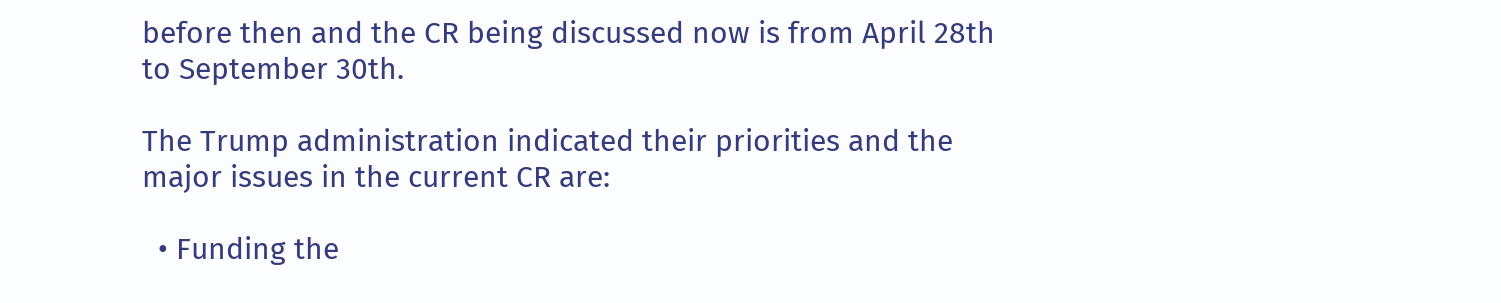before then and the CR being discussed now is from April 28th to September 30th.

The Trump administration indicated their priorities and the major issues in the current CR are:

  • Funding the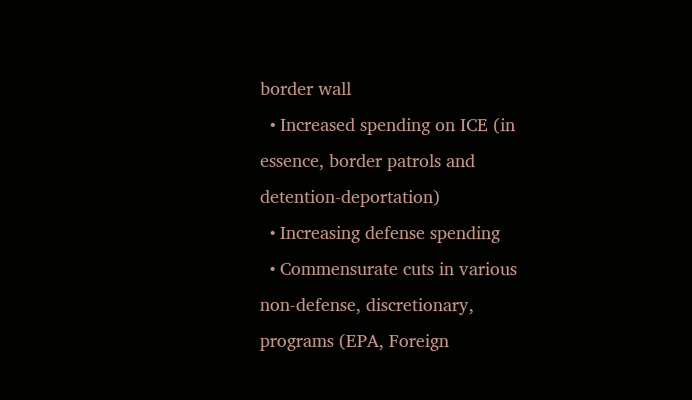border wall
  • Increased spending on ICE (in essence, border patrols and detention-deportation)
  • Increasing defense spending
  • Commensurate cuts in various non-defense, discretionary, programs (EPA, Foreign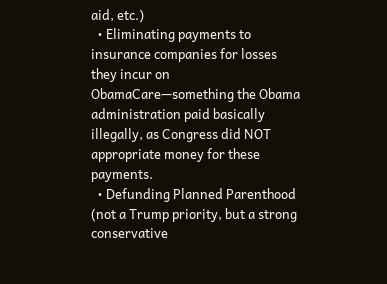aid, etc.)
  • Eliminating payments to insurance companies for losses they incur on ObamaCare—something the Obama administration paid basically illegally, as Congress did NOT appropriate money for these payments.
  • Defunding Planned Parenthood (not a Trump priority, but a strong conservative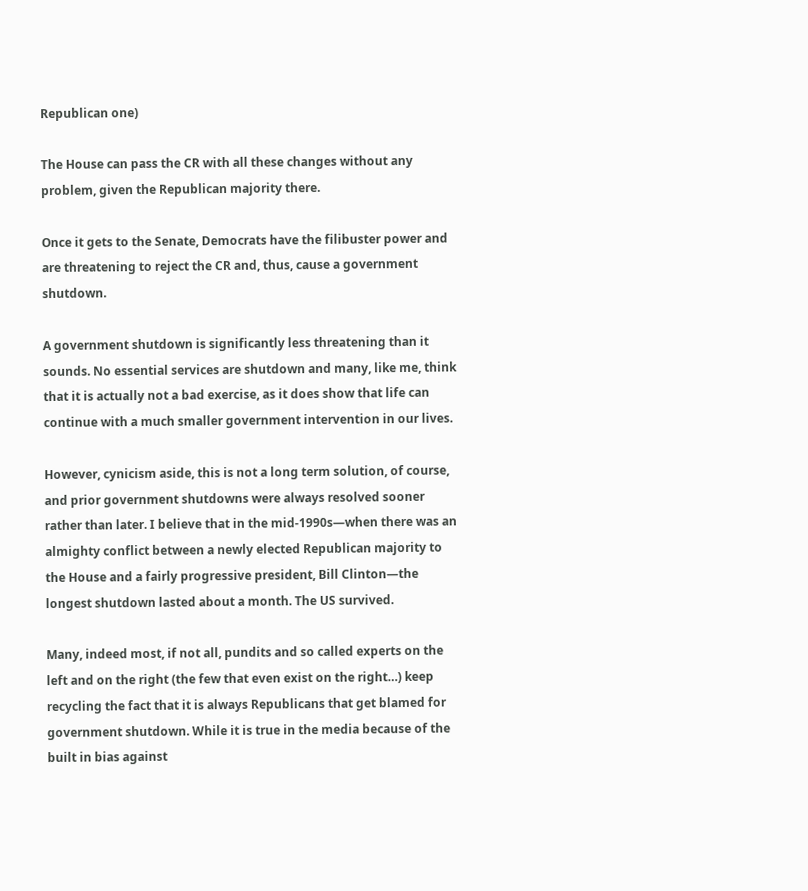Republican one)

The House can pass the CR with all these changes without any problem, given the Republican majority there.

Once it gets to the Senate, Democrats have the filibuster power and are threatening to reject the CR and, thus, cause a government shutdown.

A government shutdown is significantly less threatening than it sounds. No essential services are shutdown and many, like me, think that it is actually not a bad exercise, as it does show that life can continue with a much smaller government intervention in our lives.

However, cynicism aside, this is not a long term solution, of course, and prior government shutdowns were always resolved sooner rather than later. I believe that in the mid-1990s—when there was an almighty conflict between a newly elected Republican majority to the House and a fairly progressive president, Bill Clinton—the longest shutdown lasted about a month. The US survived.

Many, indeed most, if not all, pundits and so called experts on the left and on the right (the few that even exist on the right…) keep recycling the fact that it is always Republicans that get blamed for government shutdown. While it is true in the media because of the built in bias against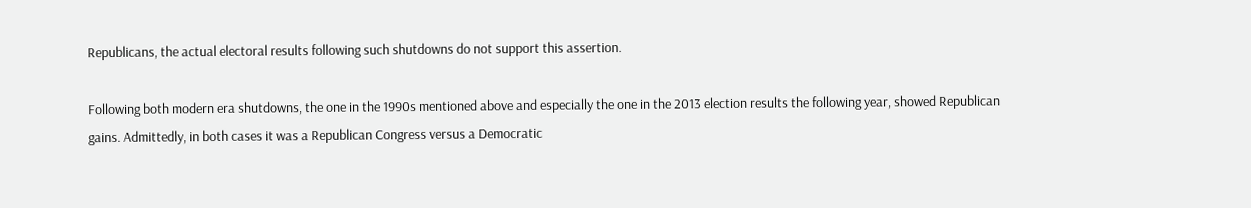Republicans, the actual electoral results following such shutdowns do not support this assertion.

Following both modern era shutdowns, the one in the 1990s mentioned above and especially the one in the 2013 election results the following year, showed Republican gains. Admittedly, in both cases it was a Republican Congress versus a Democratic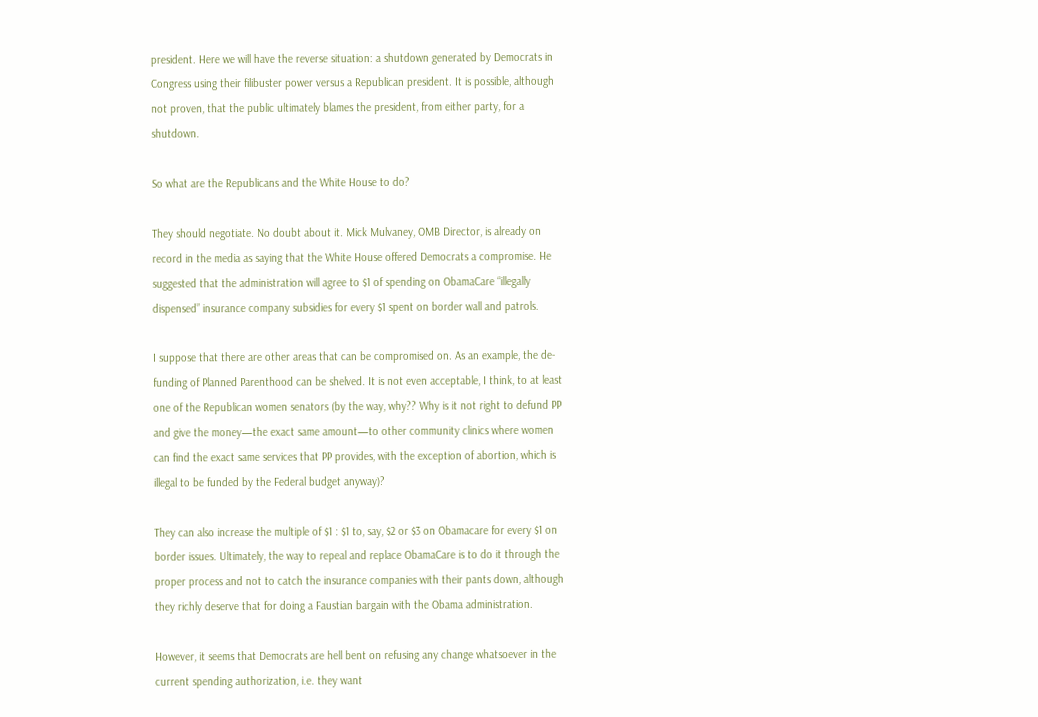president. Here we will have the reverse situation: a shutdown generated by Democrats in Congress using their filibuster power versus a Republican president. It is possible, although not proven, that the public ultimately blames the president, from either party, for a shutdown.

So what are the Republicans and the White House to do?

They should negotiate. No doubt about it. Mick Mulvaney, OMB Director, is already on record in the media as saying that the White House offered Democrats a compromise. He suggested that the administration will agree to $1 of spending on ObamaCare “illegally dispensed” insurance company subsidies for every $1 spent on border wall and patrols.

I suppose that there are other areas that can be compromised on. As an example, the de-funding of Planned Parenthood can be shelved. It is not even acceptable, I think, to at least one of the Republican women senators (by the way, why?? Why is it not right to defund PP and give the money—the exact same amount—to other community clinics where women can find the exact same services that PP provides, with the exception of abortion, which is illegal to be funded by the Federal budget anyway)?

They can also increase the multiple of $1 : $1 to, say, $2 or $3 on Obamacare for every $1 on border issues. Ultimately, the way to repeal and replace ObamaCare is to do it through the proper process and not to catch the insurance companies with their pants down, although they richly deserve that for doing a Faustian bargain with the Obama administration.

However, it seems that Democrats are hell bent on refusing any change whatsoever in the current spending authorization, i.e. they want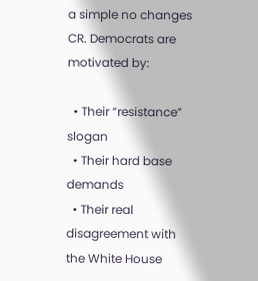a simple no changes CR. Democrats are motivated by:

  • Their “resistance” slogan
  • Their hard base demands
  • Their real disagreement with the White House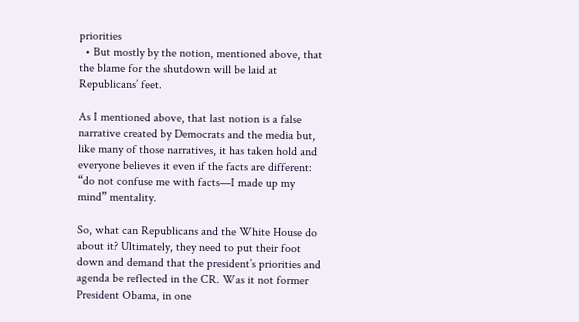priorities
  • But mostly by the notion, mentioned above, that the blame for the shutdown will be laid at Republicans’ feet.

As I mentioned above, that last notion is a false narrative created by Democrats and the media but, like many of those narratives, it has taken hold and everyone believes it even if the facts are different: “do not confuse me with facts—I made up my mind” mentality.

So, what can Republicans and the White House do about it? Ultimately, they need to put their foot down and demand that the president’s priorities and agenda be reflected in the CR. Was it not former President Obama, in one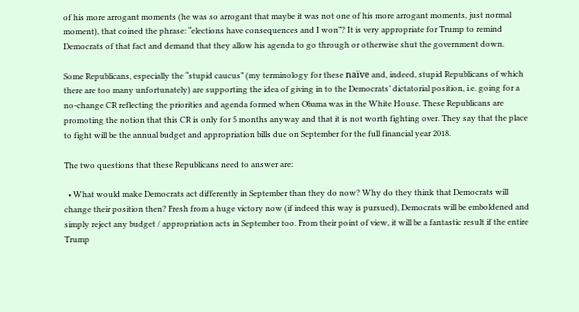of his more arrogant moments (he was so arrogant that maybe it was not one of his more arrogant moments, just normal moment), that coined the phrase: “elections have consequences and I won”? It is very appropriate for Trump to remind Democrats of that fact and demand that they allow his agenda to go through or otherwise shut the government down.

Some Republicans, especially the “stupid caucus” (my terminology for these naïve and, indeed, stupid Republicans of which there are too many unfortunately) are supporting the idea of giving in to the Democrats’ dictatorial position, i.e. going for a no-change CR reflecting the priorities and agenda formed when Obama was in the White House. These Republicans are promoting the notion that this CR is only for 5 months anyway and that it is not worth fighting over. They say that the place to fight will be the annual budget and appropriation bills due on September for the full financial year 2018.

The two questions that these Republicans need to answer are:

  • What would make Democrats act differently in September than they do now? Why do they think that Democrats will change their position then? Fresh from a huge victory now (if indeed this way is pursued), Democrats will be emboldened and simply reject any budget / appropriation acts in September too. From their point of view, it will be a fantastic result if the entire Trump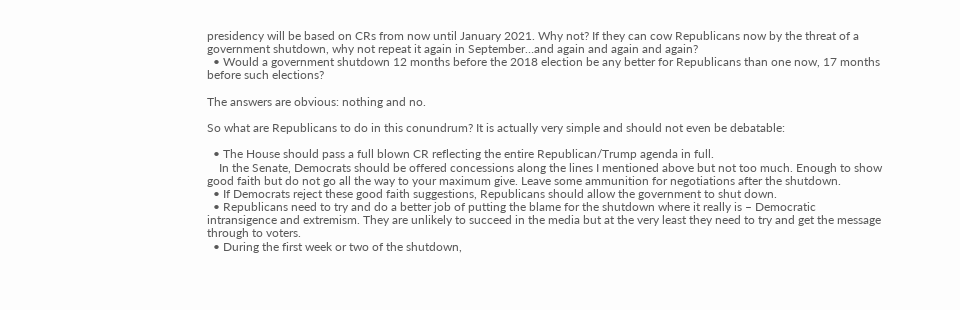presidency will be based on CRs from now until January 2021. Why not? If they can cow Republicans now by the threat of a government shutdown, why not repeat it again in September…and again and again and again?
  • Would a government shutdown 12 months before the 2018 election be any better for Republicans than one now, 17 months before such elections?

The answers are obvious: nothing and no.

So what are Republicans to do in this conundrum? It is actually very simple and should not even be debatable:

  • The House should pass a full blown CR reflecting the entire Republican/Trump agenda in full.
    In the Senate, Democrats should be offered concessions along the lines I mentioned above but not too much. Enough to show good faith but do not go all the way to your maximum give. Leave some ammunition for negotiations after the shutdown.
  • If Democrats reject these good faith suggestions, Republicans should allow the government to shut down.
  • Republicans need to try and do a better job of putting the blame for the shutdown where it really is – Democratic intransigence and extremism. They are unlikely to succeed in the media but at the very least they need to try and get the message through to voters.
  • During the first week or two of the shutdown,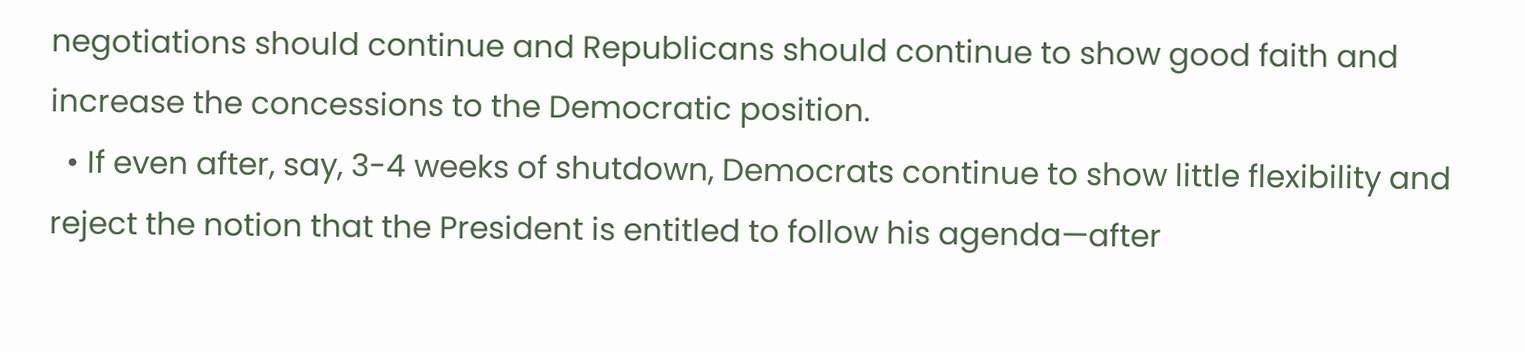negotiations should continue and Republicans should continue to show good faith and increase the concessions to the Democratic position.
  • If even after, say, 3-4 weeks of shutdown, Democrats continue to show little flexibility and reject the notion that the President is entitled to follow his agenda—after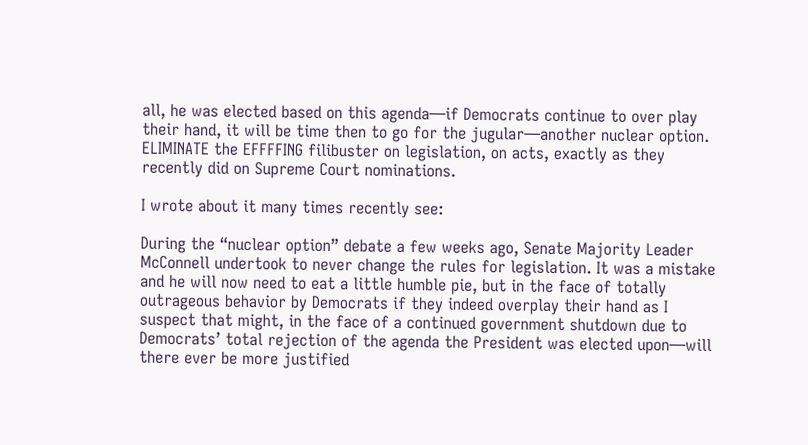all, he was elected based on this agenda—if Democrats continue to over play their hand, it will be time then to go for the jugular—another nuclear option. ELIMINATE the EFFFFING filibuster on legislation, on acts, exactly as they recently did on Supreme Court nominations.

I wrote about it many times recently see:

During the “nuclear option” debate a few weeks ago, Senate Majority Leader McConnell undertook to never change the rules for legislation. It was a mistake and he will now need to eat a little humble pie, but in the face of totally outrageous behavior by Democrats if they indeed overplay their hand as I suspect that might, in the face of a continued government shutdown due to Democrats’ total rejection of the agenda the President was elected upon—will there ever be more justified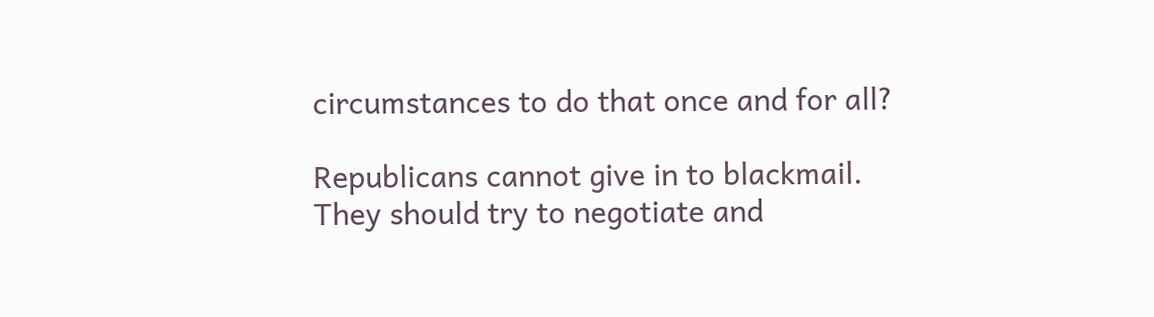circumstances to do that once and for all?

Republicans cannot give in to blackmail. They should try to negotiate and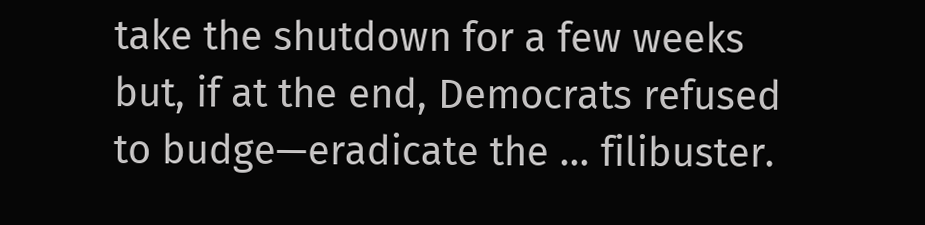take the shutdown for a few weeks but, if at the end, Democrats refused to budge—eradicate the … filibuster.